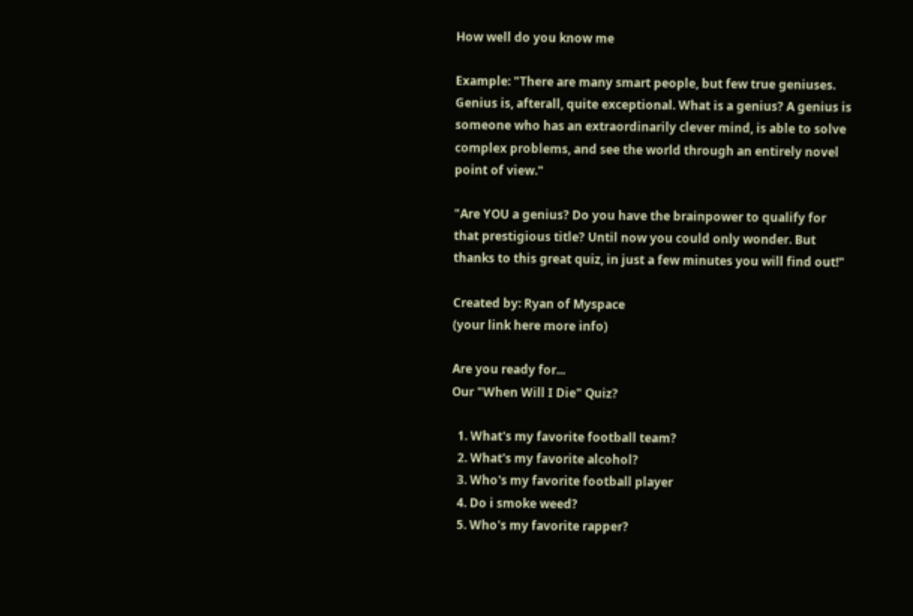How well do you know me

Example: "There are many smart people, but few true geniuses. Genius is, afterall, quite exceptional. What is a genius? A genius is someone who has an extraordinarily clever mind, is able to solve complex problems, and see the world through an entirely novel point of view."

"Are YOU a genius? Do you have the brainpower to qualify for that prestigious title? Until now you could only wonder. But thanks to this great quiz, in just a few minutes you will find out!"

Created by: Ryan of Myspace
(your link here more info)

Are you ready for...
Our "When Will I Die" Quiz?

  1. What's my favorite football team?
  2. What's my favorite alcohol?
  3. Who's my favorite football player
  4. Do i smoke weed?
  5. Who's my favorite rapper?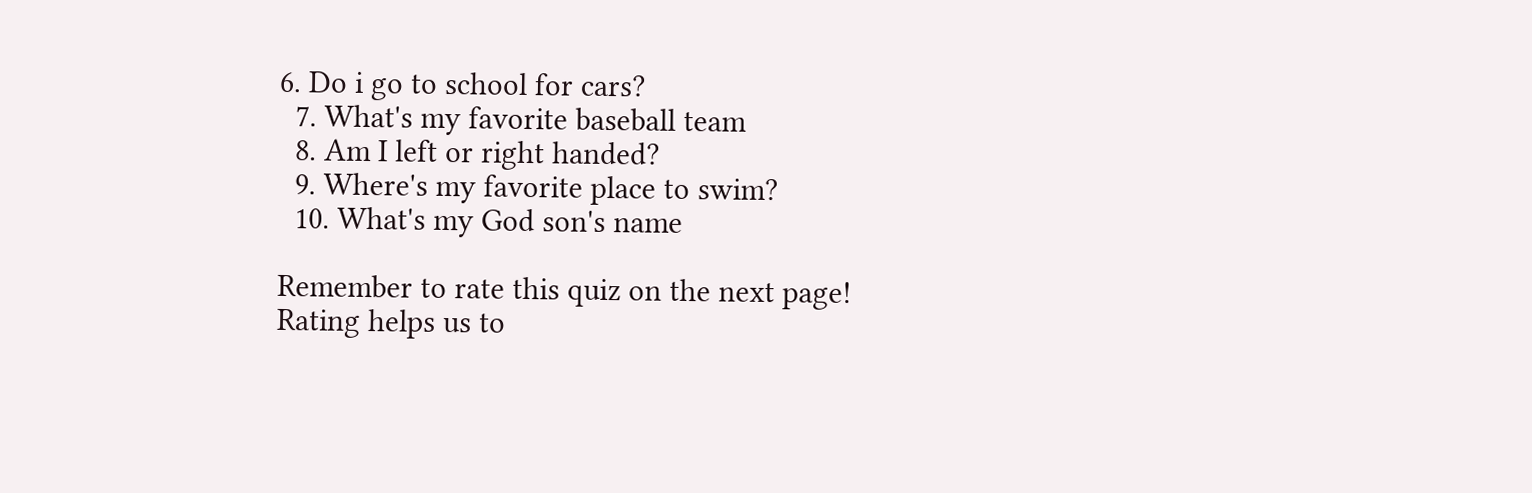6. Do i go to school for cars?
  7. What's my favorite baseball team
  8. Am I left or right handed?
  9. Where's my favorite place to swim?
  10. What's my God son's name

Remember to rate this quiz on the next page!
Rating helps us to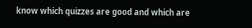know which quizzes are good and which are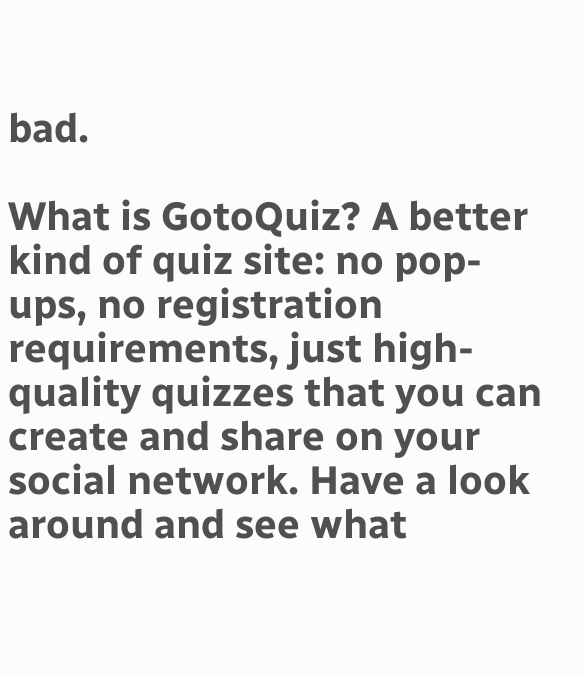bad.

What is GotoQuiz? A better kind of quiz site: no pop-ups, no registration requirements, just high-quality quizzes that you can create and share on your social network. Have a look around and see what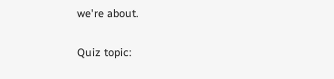we're about.

Quiz topic: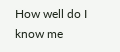How well do I know me